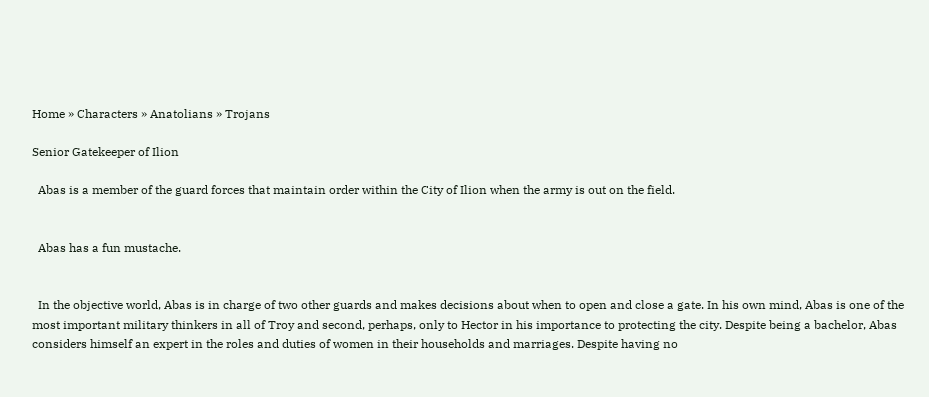Home » Characters » Anatolians » Trojans

Senior Gatekeeper of Ilion

  Abas is a member of the guard forces that maintain order within the City of Ilion when the army is out on the field.


  Abas has a fun mustache.


  In the objective world, Abas is in charge of two other guards and makes decisions about when to open and close a gate. In his own mind, Abas is one of the most important military thinkers in all of Troy and second, perhaps, only to Hector in his importance to protecting the city. Despite being a bachelor, Abas considers himself an expert in the roles and duties of women in their households and marriages. Despite having no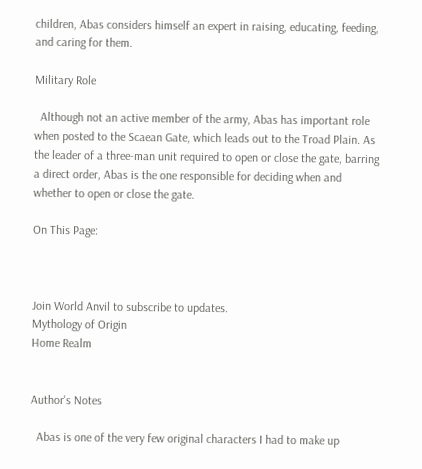children, Abas considers himself an expert in raising, educating, feeding, and caring for them.

Military Role

  Although not an active member of the army, Abas has important role when posted to the Scaean Gate, which leads out to the Troad Plain. As the leader of a three-man unit required to open or close the gate, barring a direct order, Abas is the one responsible for deciding when and whether to open or close the gate.

On This Page:



Join World Anvil to subscribe to updates.
Mythology of Origin
Home Realm


Author's Notes

  Abas is one of the very few original characters I had to make up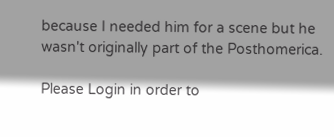because I needed him for a scene but he wasn't originally part of the Posthomerica.

Please Login in order to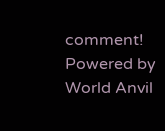comment!
Powered by World Anvil